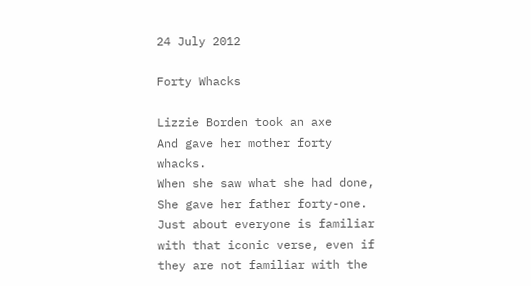24 July 2012

Forty Whacks

Lizzie Borden took an axe
And gave her mother forty whacks.
When she saw what she had done,
She gave her father forty-one.
Just about everyone is familiar with that iconic verse, even if they are not familiar with the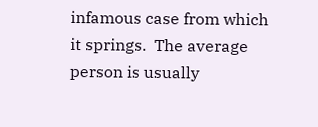infamous case from which it springs.  The average person is usually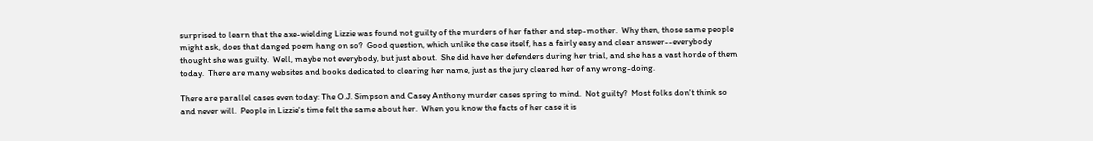surprised to learn that the axe-wielding Lizzie was found not guilty of the murders of her father and step-mother.  Why then, those same people might ask, does that danged poem hang on so?  Good question, which unlike the case itself, has a fairly easy and clear answer--everybody thought she was guilty.  Well, maybe not everybody, but just about.  She did have her defenders during her trial, and she has a vast horde of them today.  There are many websites and books dedicated to clearing her name, just as the jury cleared her of any wrong-doing.

There are parallel cases even today: The O.J. Simpson and Casey Anthony murder cases spring to mind.  Not guilty?  Most folks don't think so and never will.  People in Lizzie's time felt the same about her.  When you know the facts of her case it is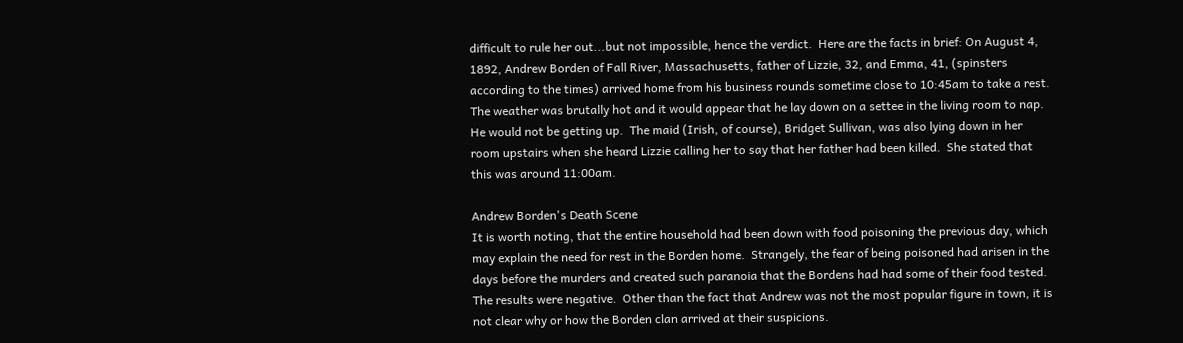difficult to rule her out...but not impossible, hence the verdict.  Here are the facts in brief: On August 4, 1892, Andrew Borden of Fall River, Massachusetts, father of Lizzie, 32, and Emma, 41, (spinsters according to the times) arrived home from his business rounds sometime close to 10:45am to take a rest.  The weather was brutally hot and it would appear that he lay down on a settee in the living room to nap.  He would not be getting up.  The maid (Irish, of course), Bridget Sullivan, was also lying down in her room upstairs when she heard Lizzie calling her to say that her father had been killed.  She stated that this was around 11:00am.

Andrew Borden's Death Scene
It is worth noting, that the entire household had been down with food poisoning the previous day, which may explain the need for rest in the Borden home.  Strangely, the fear of being poisoned had arisen in the days before the murders and created such paranoia that the Bordens had had some of their food tested.  The results were negative.  Other than the fact that Andrew was not the most popular figure in town, it is not clear why or how the Borden clan arrived at their suspicions.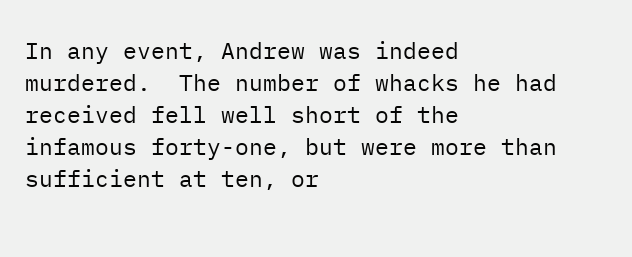In any event, Andrew was indeed murdered.  The number of whacks he had received fell well short of the infamous forty-one, but were more than sufficient at ten, or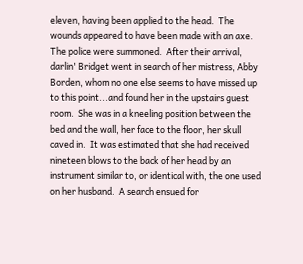eleven, having been applied to the head.  The wounds appeared to have been made with an axe.  The police were summoned.  After their arrival, darlin' Bridget went in search of her mistress, Abby Borden, whom no one else seems to have missed up to this point...and found her in the upstairs guest room.  She was in a kneeling position between the bed and the wall, her face to the floor, her skull caved in.  It was estimated that she had received nineteen blows to the back of her head by an instrument similar to, or identical with, the one used on her husband.  A search ensued for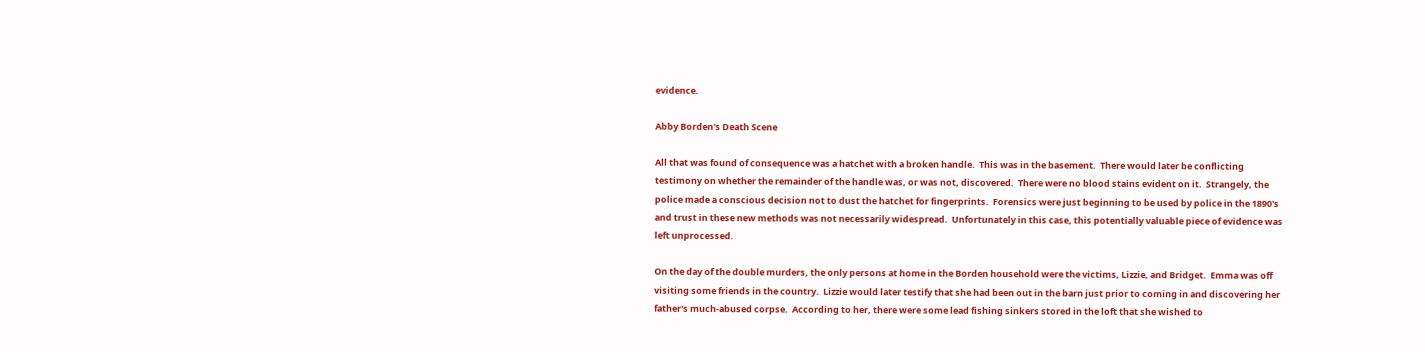evidence.

Abby Borden's Death Scene

All that was found of consequence was a hatchet with a broken handle.  This was in the basement.  There would later be conflicting testimony on whether the remainder of the handle was, or was not, discovered.  There were no blood stains evident on it.  Strangely, the police made a conscious decision not to dust the hatchet for fingerprints.  Forensics were just beginning to be used by police in the 1890's and trust in these new methods was not necessarily widespread.  Unfortunately in this case, this potentially valuable piece of evidence was left unprocessed.

On the day of the double murders, the only persons at home in the Borden household were the victims, Lizzie, and Bridget.  Emma was off visiting some friends in the country.  Lizzie would later testify that she had been out in the barn just prior to coming in and discovering her father's much-abused corpse.  According to her, there were some lead fishing sinkers stored in the loft that she wished to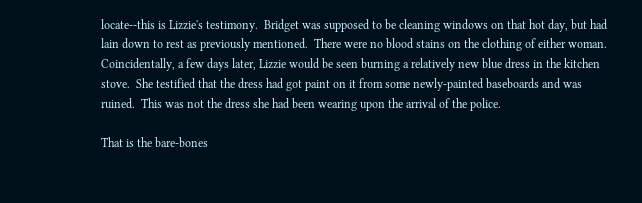locate--this is Lizzie's testimony.  Bridget was supposed to be cleaning windows on that hot day, but had lain down to rest as previously mentioned.  There were no blood stains on the clothing of either woman.  Coincidentally, a few days later, Lizzie would be seen burning a relatively new blue dress in the kitchen stove.  She testified that the dress had got paint on it from some newly-painted baseboards and was ruined.  This was not the dress she had been wearing upon the arrival of the police.

That is the bare-bones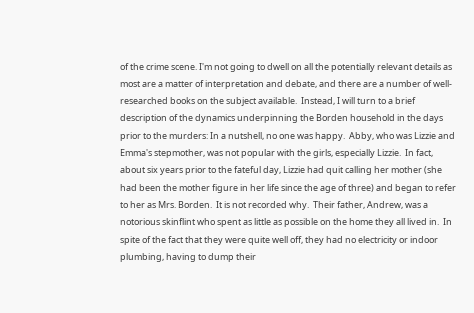of the crime scene. I'm not going to dwell on all the potentially relevant details as most are a matter of interpretation and debate, and there are a number of well-researched books on the subject available.  Instead, I will turn to a brief description of the dynamics underpinning the Borden household in the days prior to the murders: In a nutshell, no one was happy.  Abby, who was Lizzie and Emma's stepmother, was not popular with the girls, especially Lizzie.  In fact, about six years prior to the fateful day, Lizzie had quit calling her mother (she had been the mother figure in her life since the age of three) and began to refer to her as Mrs. Borden.  It is not recorded why.  Their father, Andrew, was a notorious skinflint who spent as little as possible on the home they all lived in.  In spite of the fact that they were quite well off, they had no electricity or indoor plumbing, having to dump their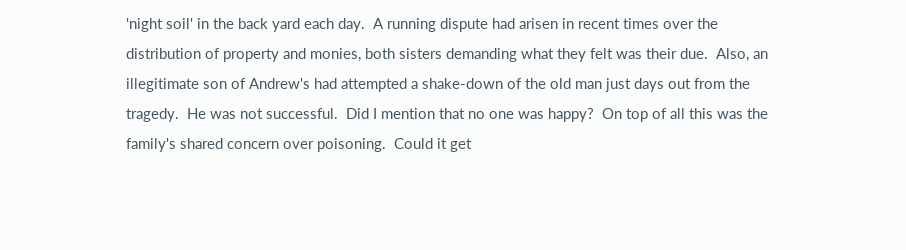'night soil' in the back yard each day.  A running dispute had arisen in recent times over the distribution of property and monies, both sisters demanding what they felt was their due.  Also, an illegitimate son of Andrew's had attempted a shake-down of the old man just days out from the tragedy.  He was not successful.  Did I mention that no one was happy?  On top of all this was the family's shared concern over poisoning.  Could it get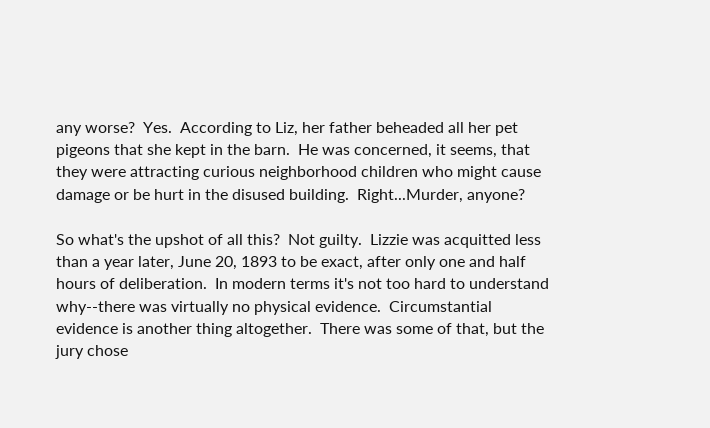any worse?  Yes.  According to Liz, her father beheaded all her pet pigeons that she kept in the barn.  He was concerned, it seems, that they were attracting curious neighborhood children who might cause damage or be hurt in the disused building.  Right...Murder, anyone?

So what's the upshot of all this?  Not guilty.  Lizzie was acquitted less than a year later, June 20, 1893 to be exact, after only one and half hours of deliberation.  In modern terms it's not too hard to understand why--there was virtually no physical evidence.  Circumstantial evidence is another thing altogether.  There was some of that, but the jury chose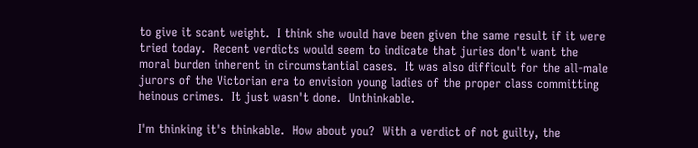to give it scant weight.  I think she would have been given the same result if it were tried today.  Recent verdicts would seem to indicate that juries don't want the moral burden inherent in circumstantial cases.  It was also difficult for the all-male jurors of the Victorian era to envision young ladies of the proper class committing heinous crimes.  It just wasn't done.  Unthinkable.

I'm thinking it's thinkable.  How about you?  With a verdict of not guilty, the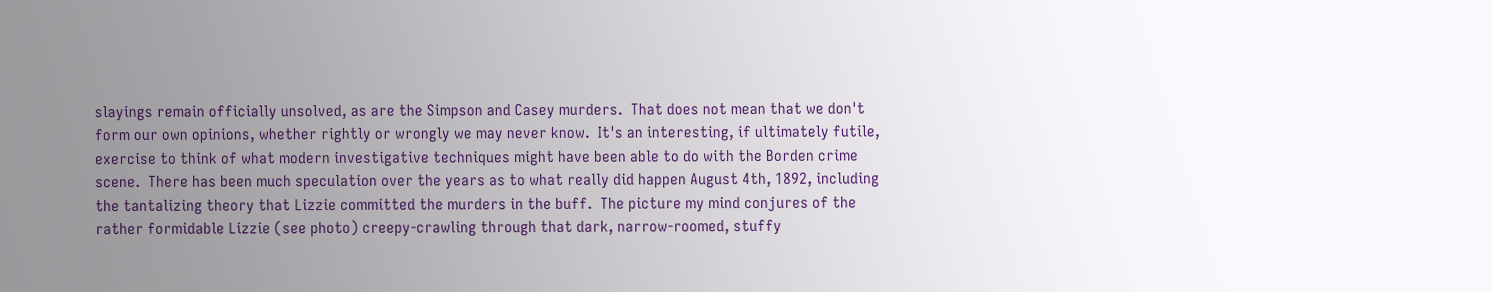slayings remain officially unsolved, as are the Simpson and Casey murders.  That does not mean that we don't form our own opinions, whether rightly or wrongly we may never know.  It's an interesting, if ultimately futile, exercise to think of what modern investigative techniques might have been able to do with the Borden crime scene.  There has been much speculation over the years as to what really did happen August 4th, 1892, including the tantalizing theory that Lizzie committed the murders in the buff.  The picture my mind conjures of the rather formidable Lizzie (see photo) creepy-crawling through that dark, narrow-roomed, stuffy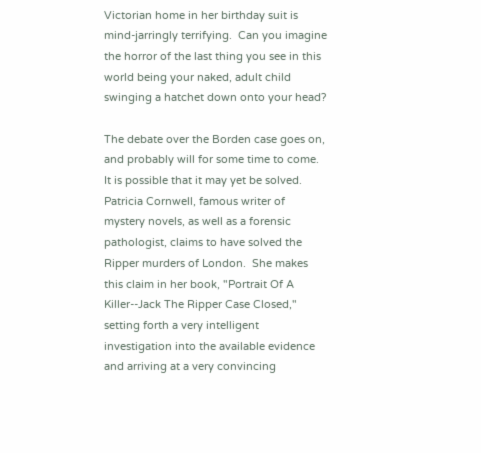Victorian home in her birthday suit is mind-jarringly terrifying.  Can you imagine the horror of the last thing you see in this world being your naked, adult child swinging a hatchet down onto your head?

The debate over the Borden case goes on, and probably will for some time to come.  It is possible that it may yet be solved.  Patricia Cornwell, famous writer of mystery novels, as well as a forensic pathologist, claims to have solved the Ripper murders of London.  She makes this claim in her book, "Portrait Of A Killer--Jack The Ripper Case Closed," setting forth a very intelligent investigation into the available evidence and arriving at a very convincing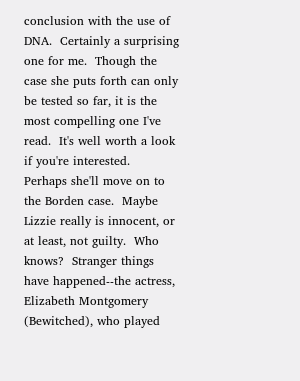conclusion with the use of DNA.  Certainly a surprising one for me.  Though the case she puts forth can only be tested so far, it is the most compelling one I've read.  It's well worth a look if you're interested.  Perhaps she'll move on to the Borden case.  Maybe Lizzie really is innocent, or at least, not guilty.  Who knows?  Stranger things have happened--the actress, Elizabeth Montgomery (Bewitched), who played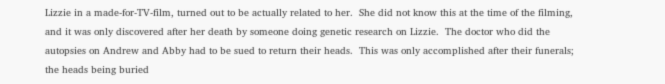Lizzie in a made-for-TV-film, turned out to be actually related to her.  She did not know this at the time of the filming, and it was only discovered after her death by someone doing genetic research on Lizzie.  The doctor who did the autopsies on Andrew and Abby had to be sued to return their heads.  This was only accomplished after their funerals; the heads being buried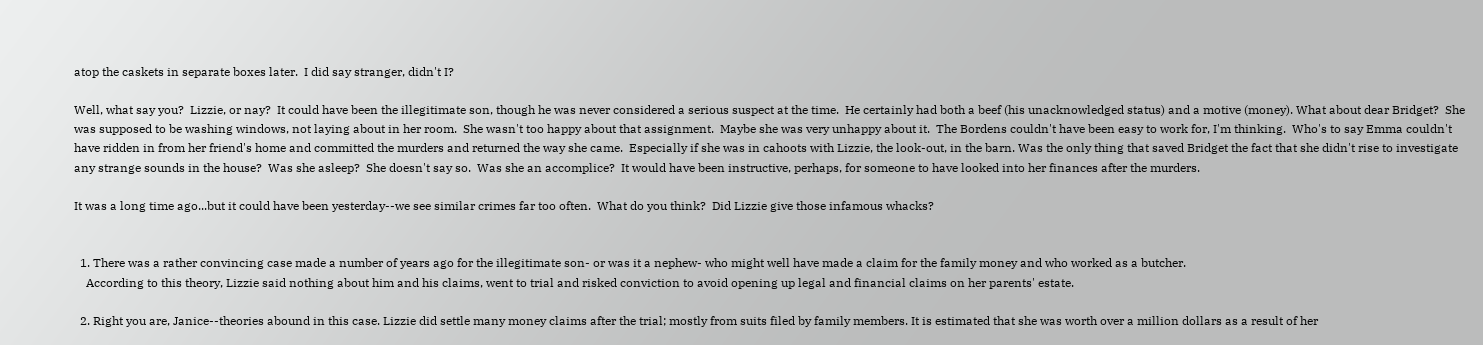atop the caskets in separate boxes later.  I did say stranger, didn't I?

Well, what say you?  Lizzie, or nay?  It could have been the illegitimate son, though he was never considered a serious suspect at the time.  He certainly had both a beef (his unacknowledged status) and a motive (money). What about dear Bridget?  She was supposed to be washing windows, not laying about in her room.  She wasn't too happy about that assignment.  Maybe she was very unhappy about it.  The Bordens couldn't have been easy to work for, I'm thinking.  Who's to say Emma couldn't have ridden in from her friend's home and committed the murders and returned the way she came.  Especially if she was in cahoots with Lizzie, the look-out, in the barn. Was the only thing that saved Bridget the fact that she didn't rise to investigate any strange sounds in the house?  Was she asleep?  She doesn't say so.  Was she an accomplice?  It would have been instructive, perhaps, for someone to have looked into her finances after the murders.

It was a long time ago...but it could have been yesterday--we see similar crimes far too often.  What do you think?  Did Lizzie give those infamous whacks?


  1. There was a rather convincing case made a number of years ago for the illegitimate son- or was it a nephew- who might well have made a claim for the family money and who worked as a butcher.
    According to this theory, Lizzie said nothing about him and his claims, went to trial and risked conviction to avoid opening up legal and financial claims on her parents' estate.

  2. Right you are, Janice--theories abound in this case. Lizzie did settle many money claims after the trial; mostly from suits filed by family members. It is estimated that she was worth over a million dollars as a result of her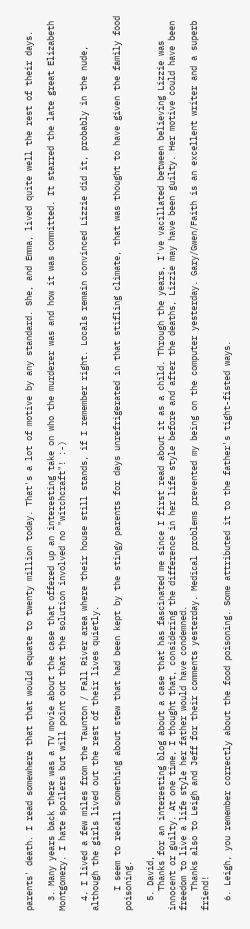parents' death. I read somewhere that that would equate to twenty million today. That's a lot of motive by any standard. She, and Emma, lived quite well the rest of their days.

  3. Many years back there was a TV movie about the case that offered up an interesting take on who the murderer was and how it was committed. It starred the late great Elizabeth Montgomery. I hate spoilers but will point out that the solution involved no "witchcraft"! :-)

  4. I lived a few miles from the Taunton / Fall River area where their house still stands, if I remember right. Locals remain convinced Lizzie did it, probably in the nude, although the girls lived out the rest of their lives quietly.

    I seem to recall something about stew that had been kept by the stingy parents for days unrefrigerated in that stifling climate, that was thought to have given the family food poisoning.

  5. David,
    Thanks for an interesting blog about a case that has fascinated me since I first read about it as a child. Through the years, I've vacillated between believing Lizzie was innocent or guilty. At one time, I thought that, considering the difference in her life style before and after the deaths, Lizzie may have been guilty. Her motive could have been freedom to live a life style her father would have condemned.
    Thanks also to Leigh and Jeff for their comments yesterday. Medical problems prevented my being on the computer yesterday. Gary/Gwen/Faith is an excellent writer and a superb friend!

  6. Leigh, you remember correctly about the food poisoning. Some attributed it to the father's tight-fisted ways.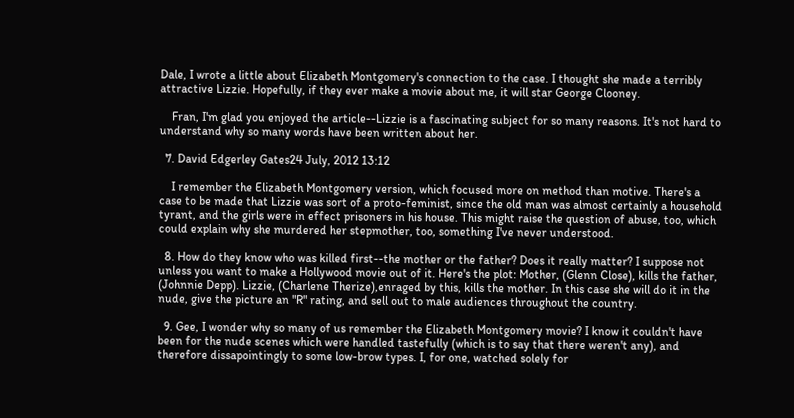Dale, I wrote a little about Elizabeth Montgomery's connection to the case. I thought she made a terribly attractive Lizzie. Hopefully, if they ever make a movie about me, it will star George Clooney.

    Fran, I'm glad you enjoyed the article--Lizzie is a fascinating subject for so many reasons. It's not hard to understand why so many words have been written about her.

  7. David Edgerley Gates24 July, 2012 13:12

    I remember the Elizabeth Montgomery version, which focused more on method than motive. There's a case to be made that Lizzie was sort of a proto-feminist, since the old man was almost certainly a household tyrant, and the girls were in effect prisoners in his house. This might raise the question of abuse, too, which could explain why she murdered her stepmother, too, something I've never understood.

  8. How do they know who was killed first--the mother or the father? Does it really matter? I suppose not unless you want to make a Hollywood movie out of it. Here's the plot: Mother, (Glenn Close), kills the father, (Johnnie Depp). Lizzie, (Charlene Therize),enraged by this, kills the mother. In this case she will do it in the nude, give the picture an "R" rating, and sell out to male audiences throughout the country.

  9. Gee, I wonder why so many of us remember the Elizabeth Montgomery movie? I know it couldn't have been for the nude scenes which were handled tastefully (which is to say that there weren't any), and therefore dissapointingly to some low-brow types. I, for one, watched solely for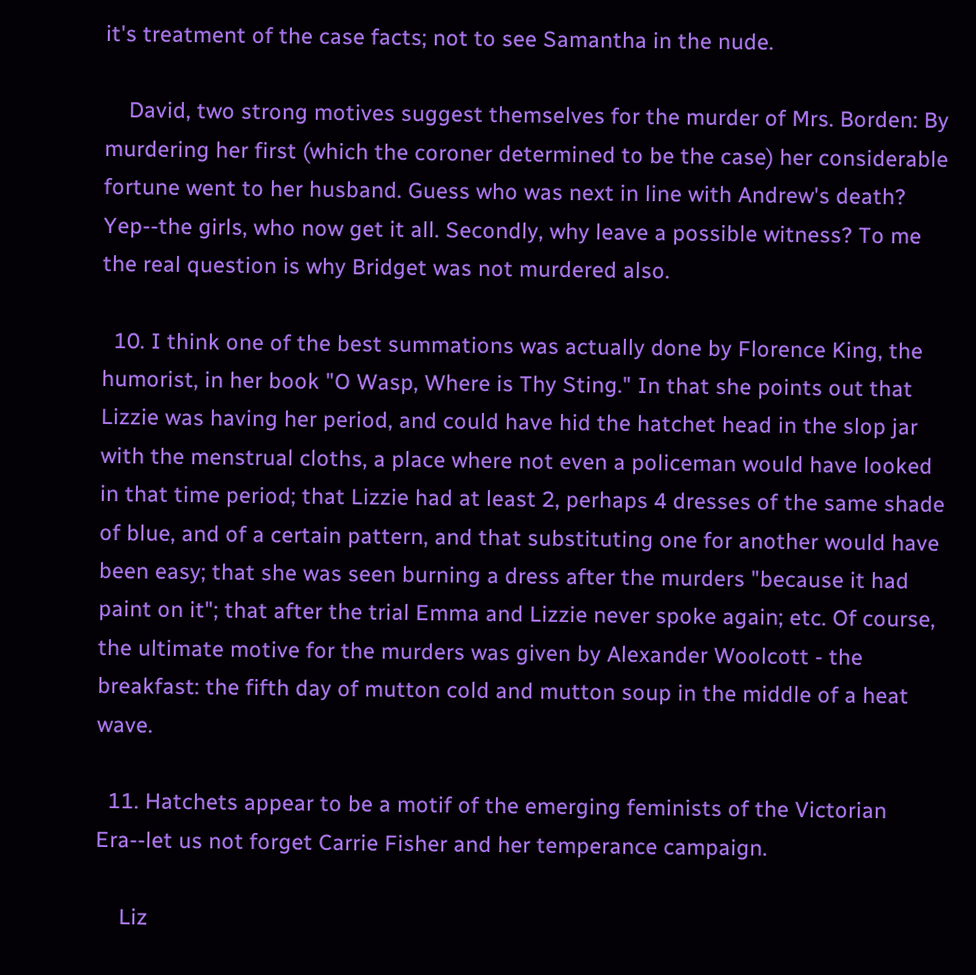it's treatment of the case facts; not to see Samantha in the nude.

    David, two strong motives suggest themselves for the murder of Mrs. Borden: By murdering her first (which the coroner determined to be the case) her considerable fortune went to her husband. Guess who was next in line with Andrew's death? Yep--the girls, who now get it all. Secondly, why leave a possible witness? To me the real question is why Bridget was not murdered also.

  10. I think one of the best summations was actually done by Florence King, the humorist, in her book "O Wasp, Where is Thy Sting." In that she points out that Lizzie was having her period, and could have hid the hatchet head in the slop jar with the menstrual cloths, a place where not even a policeman would have looked in that time period; that Lizzie had at least 2, perhaps 4 dresses of the same shade of blue, and of a certain pattern, and that substituting one for another would have been easy; that she was seen burning a dress after the murders "because it had paint on it"; that after the trial Emma and Lizzie never spoke again; etc. Of course, the ultimate motive for the murders was given by Alexander Woolcott - the breakfast: the fifth day of mutton cold and mutton soup in the middle of a heat wave.

  11. Hatchets appear to be a motif of the emerging feminists of the Victorian Era--let us not forget Carrie Fisher and her temperance campaign.

    Liz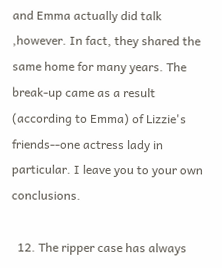and Emma actually did talk ,however. In fact, they shared the same home for many years. The break-up came as a result (according to Emma) of Lizzie's friends--one actress lady in particular. I leave you to your own conclusions.

  12. The ripper case has always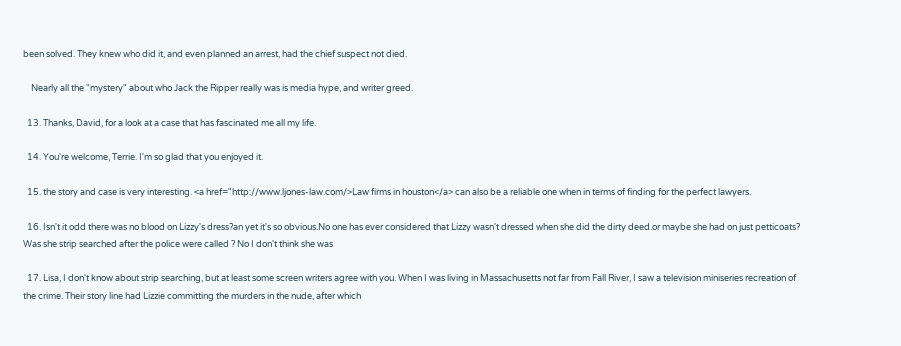been solved. They knew who did it, and even planned an arrest, had the chief suspect not died.

    Nearly all the "mystery" about who Jack the Ripper really was is media hype, and writer greed.

  13. Thanks, David, for a look at a case that has fascinated me all my life.

  14. You're welcome, Terrie. I'm so glad that you enjoyed it.

  15. the story and case is very interesting. <a href="http://www.ljones-law.com/>Law firms in houston</a> can also be a reliable one when in terms of finding for the perfect lawyers.

  16. Isn't it odd there was no blood on Lizzy's dress?an yet it's so obvious.No one has ever considered that Lizzy wasn't dressed when she did the dirty deed.or maybe she had on just petticoats? Was she strip searched after the police were called ? No I don't think she was

  17. Lisa, I don't know about strip searching, but at least some screen writers agree with you. When I was living in Massachusetts not far from Fall River, I saw a television miniseries recreation of the crime. Their story line had Lizzie committing the murders in the nude, after which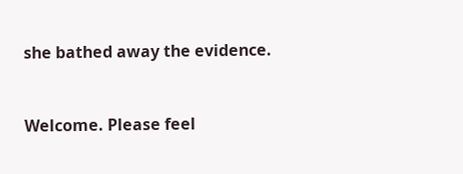she bathed away the evidence.


Welcome. Please feel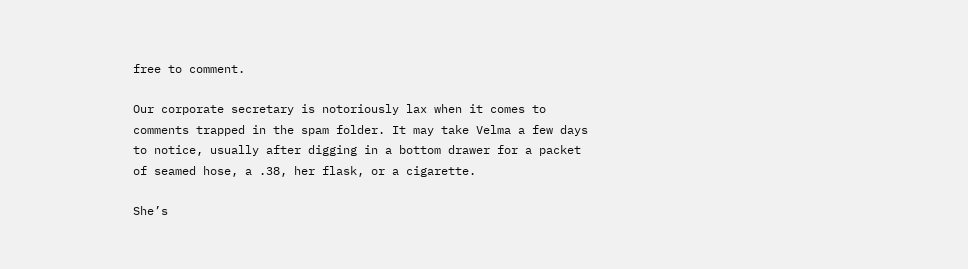free to comment.

Our corporate secretary is notoriously lax when it comes to comments trapped in the spam folder. It may take Velma a few days to notice, usually after digging in a bottom drawer for a packet of seamed hose, a .38, her flask, or a cigarette.

She’s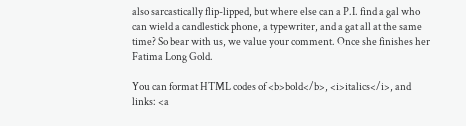also sarcastically flip-lipped, but where else can a P.I. find a gal who can wield a candlestick phone, a typewriter, and a gat all at the same time? So bear with us, we value your comment. Once she finishes her Fatima Long Gold.

You can format HTML codes of <b>bold</b>, <i>italics</i>, and links: <a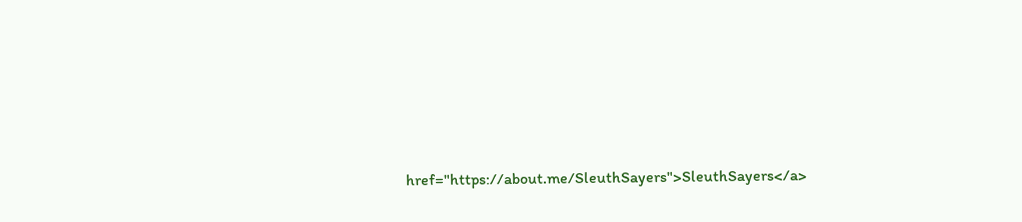href="https://about.me/SleuthSayers">SleuthSayers</a>